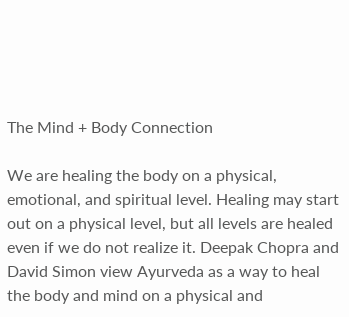The Mind + Body Connection

We are healing the body on a physical, emotional, and spiritual level. Healing may start out on a physical level, but all levels are healed even if we do not realize it. Deepak Chopra and David Simon view Ayurveda as a way to heal the body and mind on a physical and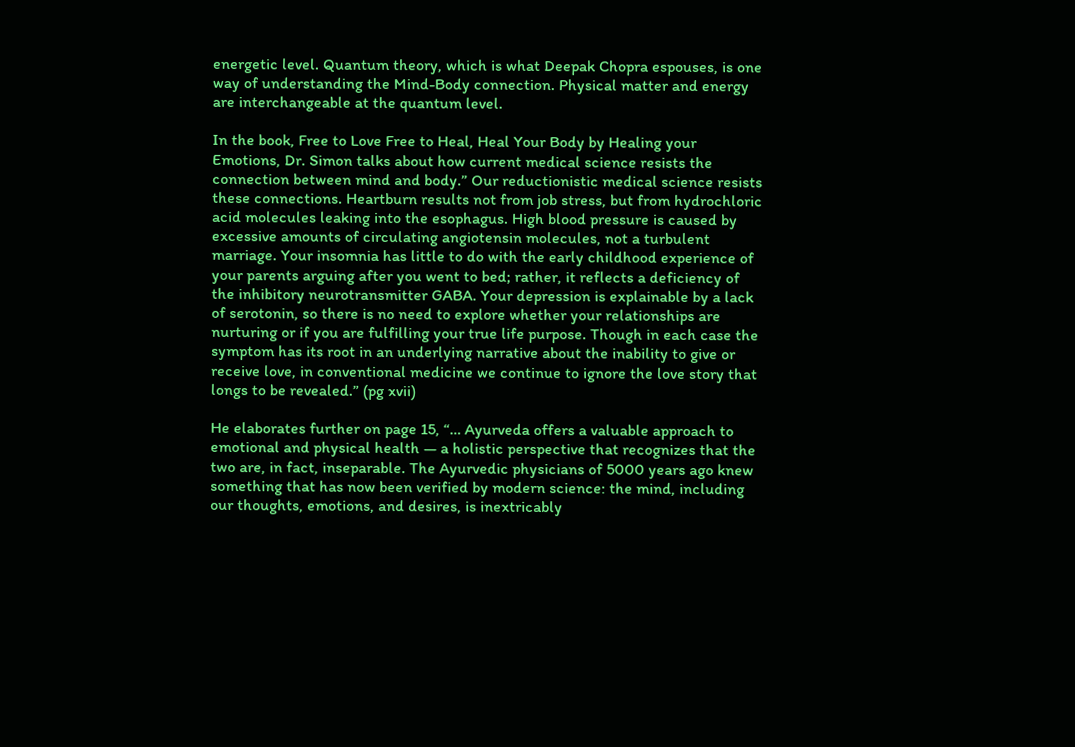energetic level. Quantum theory, which is what Deepak Chopra espouses, is one way of understanding the Mind-Body connection. Physical matter and energy are interchangeable at the quantum level.

In the book, Free to Love Free to Heal, Heal Your Body by Healing your Emotions, Dr. Simon talks about how current medical science resists the connection between mind and body.” Our reductionistic medical science resists these connections. Heartburn results not from job stress, but from hydrochloric acid molecules leaking into the esophagus. High blood pressure is caused by excessive amounts of circulating angiotensin molecules, not a turbulent marriage. Your insomnia has little to do with the early childhood experience of your parents arguing after you went to bed; rather, it reflects a deficiency of the inhibitory neurotransmitter GABA. Your depression is explainable by a lack of serotonin, so there is no need to explore whether your relationships are nurturing or if you are fulfilling your true life purpose. Though in each case the symptom has its root in an underlying narrative about the inability to give or receive love, in conventional medicine we continue to ignore the love story that longs to be revealed.” (pg xvii)

He elaborates further on page 15, “… Ayurveda offers a valuable approach to emotional and physical health — a holistic perspective that recognizes that the two are, in fact, inseparable. The Ayurvedic physicians of 5000 years ago knew something that has now been verified by modern science: the mind, including our thoughts, emotions, and desires, is inextricably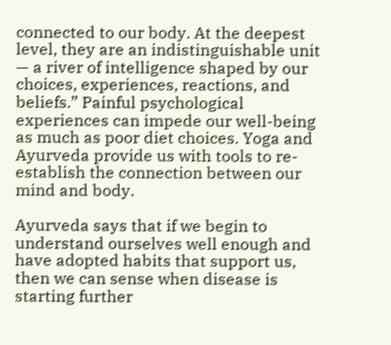connected to our body. At the deepest level, they are an indistinguishable unit — a river of intelligence shaped by our choices, experiences, reactions, and beliefs.” Painful psychological experiences can impede our well-being as much as poor diet choices. Yoga and Ayurveda provide us with tools to re-establish the connection between our mind and body.

Ayurveda says that if we begin to understand ourselves well enough and have adopted habits that support us, then we can sense when disease is starting further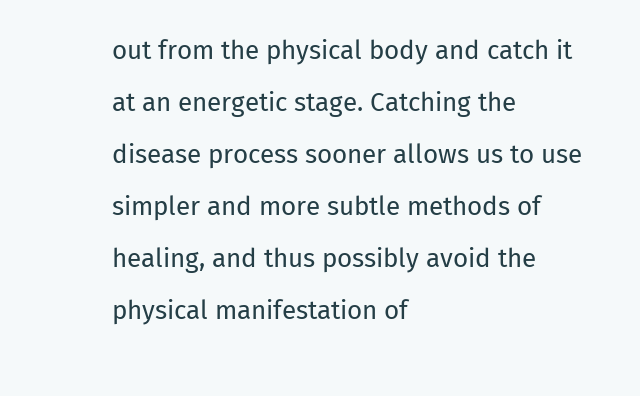out from the physical body and catch it at an energetic stage. Catching the disease process sooner allows us to use simpler and more subtle methods of healing, and thus possibly avoid the physical manifestation of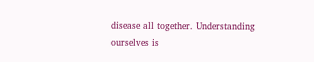disease all together. Understanding ourselves is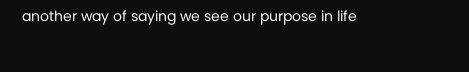another way of saying we see our purpose in life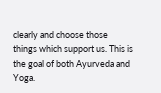clearly and choose those things which support us. This is the goal of both Ayurveda and Yoga.